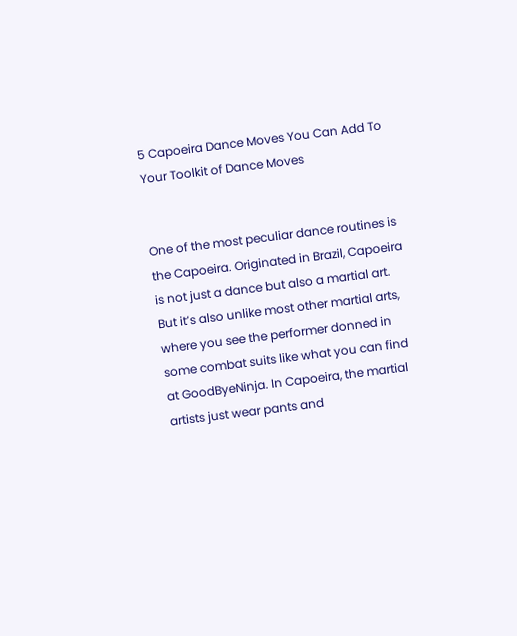5 Capoeira Dance Moves You Can Add To Your Toolkit of Dance Moves


One of the most peculiar dance routines is the Capoeira. Originated in Brazil, Capoeira is not just a dance but also a martial art. But it’s also unlike most other martial arts, where you see the performer donned in some combat suits like what you can find at GoodByeNinja. In Capoeira, the martial artists just wear pants and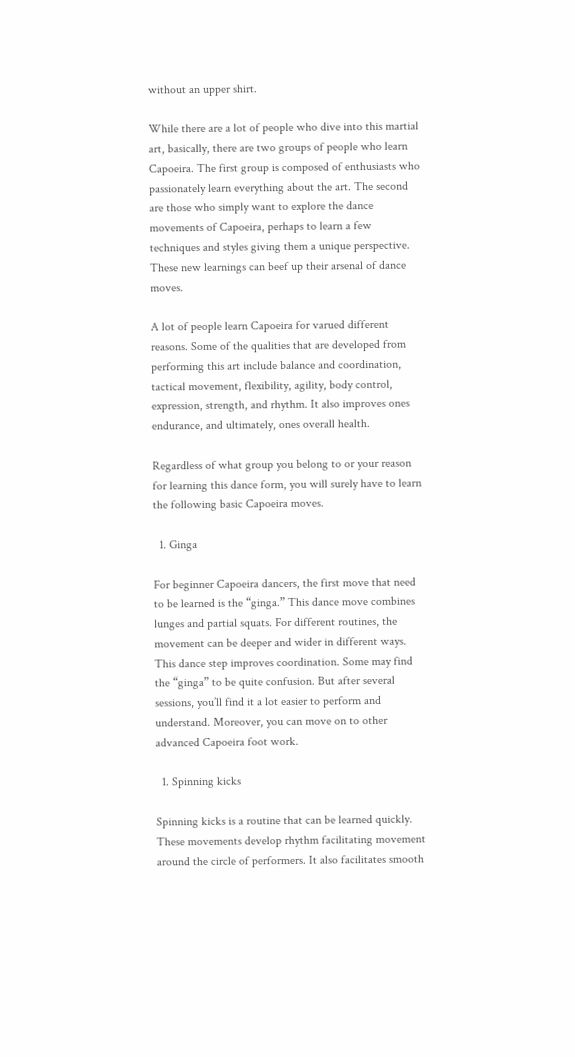without an upper shirt.

While there are a lot of people who dive into this martial art, basically, there are two groups of people who learn Capoeira. The first group is composed of enthusiasts who passionately learn everything about the art. The second are those who simply want to explore the dance movements of Capoeira, perhaps to learn a few techniques and styles giving them a unique perspective. These new learnings can beef up their arsenal of dance moves.

A lot of people learn Capoeira for varued different reasons. Some of the qualities that are developed from performing this art include balance and coordination, tactical movement, flexibility, agility, body control, expression, strength, and rhythm. It also improves ones endurance, and ultimately, ones overall health.

Regardless of what group you belong to or your reason for learning this dance form, you will surely have to learn the following basic Capoeira moves.

  1. Ginga

For beginner Capoeira dancers, the first move that need to be learned is the “ginga.” This dance move combines lunges and partial squats. For different routines, the movement can be deeper and wider in different ways. This dance step improves coordination. Some may find the “ginga” to be quite confusion. But after several sessions, you’ll find it a lot easier to perform and understand. Moreover, you can move on to other advanced Capoeira foot work.

  1. Spinning kicks

Spinning kicks is a routine that can be learned quickly. These movements develop rhythm facilitating movement around the circle of performers. It also facilitates smooth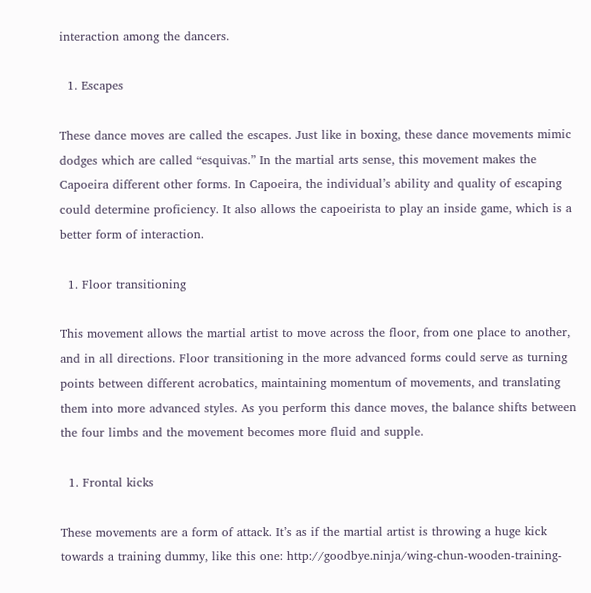interaction among the dancers.

  1. Escapes

These dance moves are called the escapes. Just like in boxing, these dance movements mimic dodges which are called “esquivas.” In the martial arts sense, this movement makes the Capoeira different other forms. In Capoeira, the individual’s ability and quality of escaping could determine proficiency. It also allows the capoeirista to play an inside game, which is a better form of interaction.

  1. Floor transitioning

This movement allows the martial artist to move across the floor, from one place to another, and in all directions. Floor transitioning in the more advanced forms could serve as turning points between different acrobatics, maintaining momentum of movements, and translating them into more advanced styles. As you perform this dance moves, the balance shifts between the four limbs and the movement becomes more fluid and supple.

  1. Frontal kicks

These movements are a form of attack. It’s as if the martial artist is throwing a huge kick towards a training dummy, like this one: http://goodbye.ninja/wing-chun-wooden-training-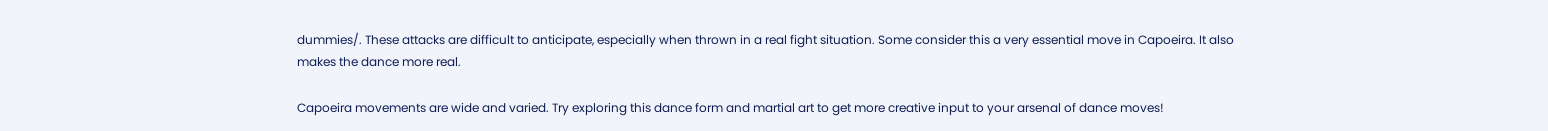dummies/. These attacks are difficult to anticipate, especially when thrown in a real fight situation. Some consider this a very essential move in Capoeira. It also makes the dance more real.

Capoeira movements are wide and varied. Try exploring this dance form and martial art to get more creative input to your arsenal of dance moves!